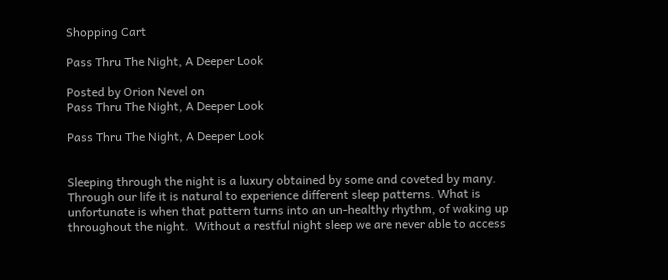Shopping Cart

Pass Thru The Night, A Deeper Look

Posted by Orion Nevel on
Pass Thru The Night, A Deeper Look

Pass Thru The Night, A Deeper Look


Sleeping through the night is a luxury obtained by some and coveted by many. Through our life it is natural to experience different sleep patterns. What is unfortunate is when that pattern turns into an un-healthy rhythm, of waking up throughout the night.  Without a restful night sleep we are never able to access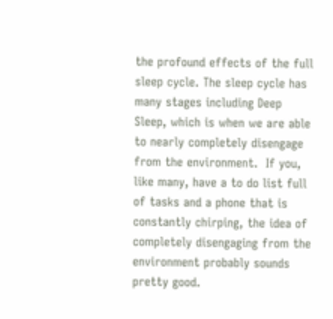the profound effects of the full sleep cycle. The sleep cycle has many stages including Deep Sleep, which is when we are able to nearly completely disengage from the environment.  If you, like many, have a to do list full of tasks and a phone that is constantly chirping, the idea of completely disengaging from the environment probably sounds pretty good.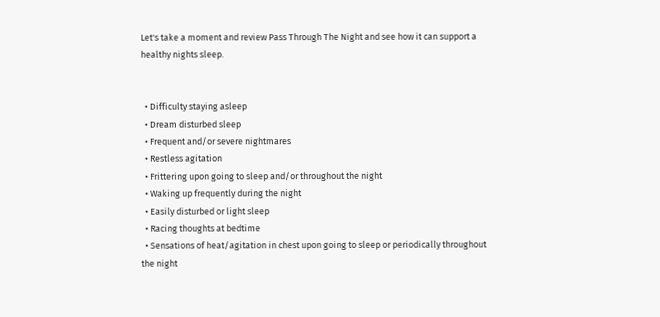Let's take a moment and review Pass Through The Night and see how it can support a healthy nights sleep.


  • Difficulty staying asleep
  • Dream disturbed sleep
  • Frequent and/or severe nightmares
  • Restless agitation
  • Frittering upon going to sleep and/or throughout the night
  • Waking up frequently during the night
  • Easily disturbed or light sleep
  • Racing thoughts at bedtime
  • Sensations of heat/agitation in chest upon going to sleep or periodically throughout the night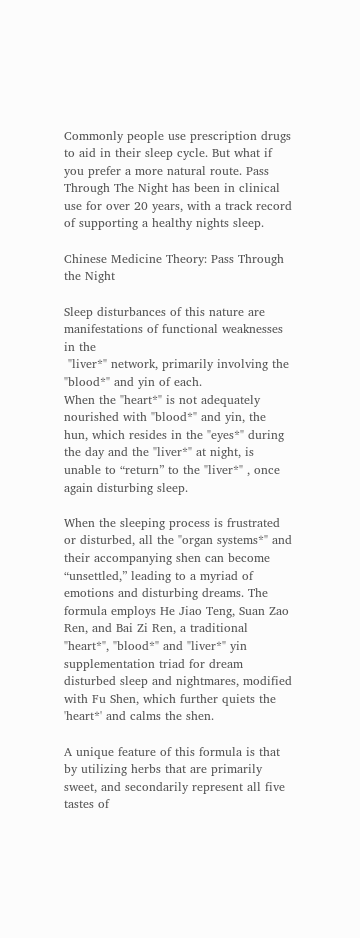Commonly people use prescription drugs  to aid in their sleep cycle. But what if you prefer a more natural route. Pass Through The Night has been in clinical use for over 20 years, with a track record of supporting a healthy nights sleep.

Chinese Medicine Theory: Pass Through the Night

Sleep disturbances of this nature are manifestations of functional weaknesses in the
 "liver*" network, primarily involving the "blood*" and yin of each.
When the "heart*" is not adequately nourished with "blood*" and yin, the hun, which resides in the "eyes*" during the day and the "liver*" at night, is unable to “return” to the "liver*" , once again disturbing sleep.

When the sleeping process is frustrated or disturbed, all the "organ systems*" and their accompanying shen can become “unsettled,” leading to a myriad of emotions and disturbing dreams. The formula employs He Jiao Teng, Suan Zao Ren, and Bai Zi Ren, a traditional "heart*", "blood*" and "liver*" yin supplementation triad for dream disturbed sleep and nightmares, modified with Fu Shen, which further quiets the 'heart*' and calms the shen.

A unique feature of this formula is that by utilizing herbs that are primarily sweet, and secondarily represent all five tastes of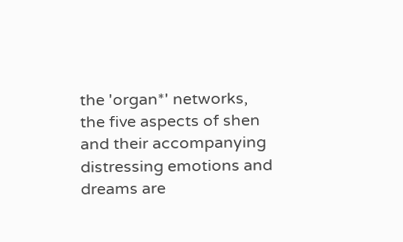the 'organ*' networks, the five aspects of shen and their accompanying distressing emotions and dreams are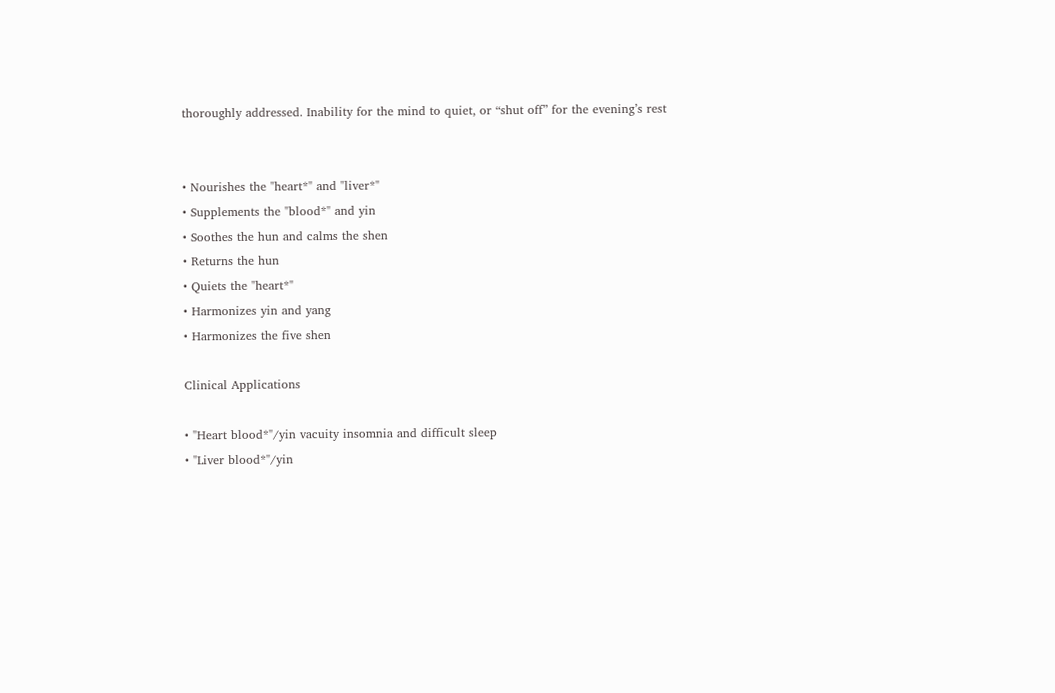thoroughly addressed. Inability for the mind to quiet, or “shut off” for the evening’s rest


• Nourishes the "heart*" and "liver*"
• Supplements the "blood*" and yin
• Soothes the hun and calms the shen
• Returns the hun
• Quiets the "heart*"
• Harmonizes yin and yang
• Harmonizes the five shen

Clinical Applications

• "Heart blood*"/yin vacuity insomnia and difficult sleep
• "Liver blood*"/yin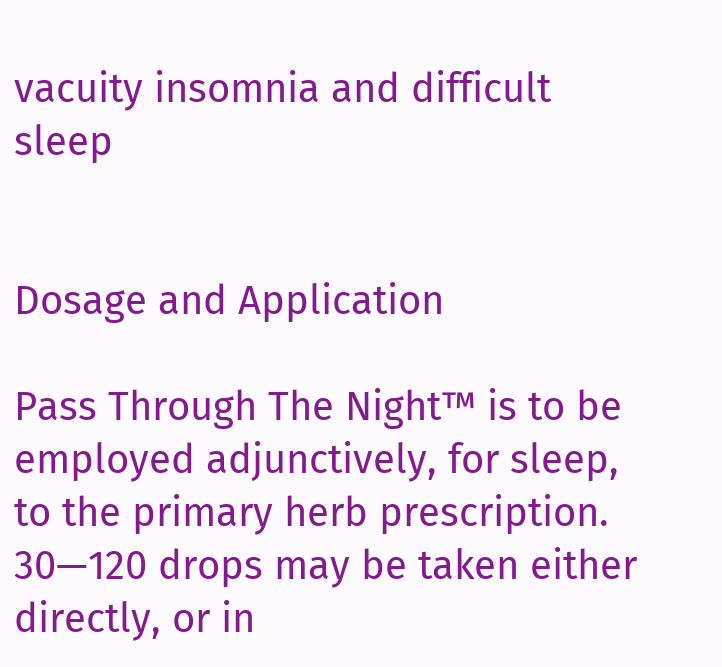vacuity insomnia and difficult sleep


Dosage and Application

Pass Through The Night™ is to be employed adjunctively, for sleep, to the primary herb prescription. 30—120 drops may be taken either directly, or in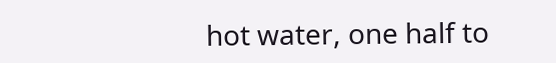hot water, one half to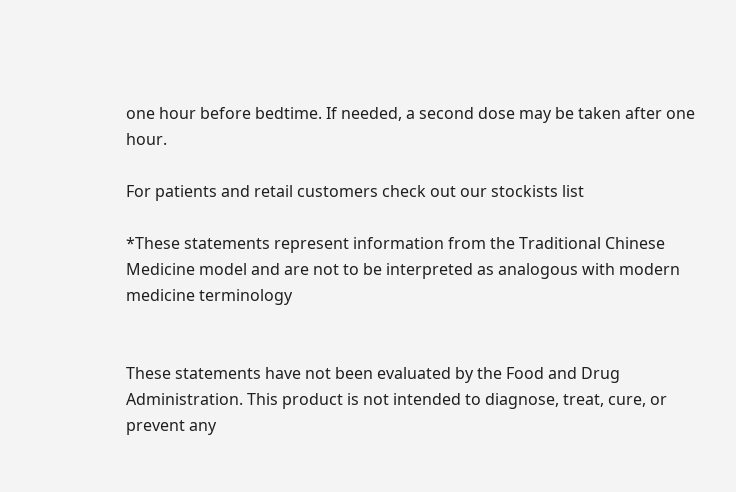one hour before bedtime. If needed, a second dose may be taken after one hour.

For patients and retail customers check out our stockists list

*These statements represent information from the Traditional Chinese Medicine model and are not to be interpreted as analogous with modern medicine terminology


These statements have not been evaluated by the Food and Drug Administration. This product is not intended to diagnose, treat, cure, or prevent any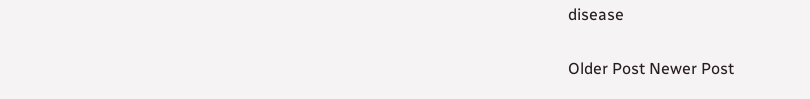disease

Older Post Newer Post